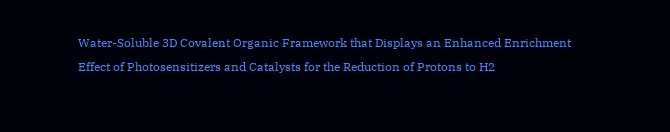Water-Soluble 3D Covalent Organic Framework that Displays an Enhanced Enrichment Effect of Photosensitizers and Catalysts for the Reduction of Protons to H2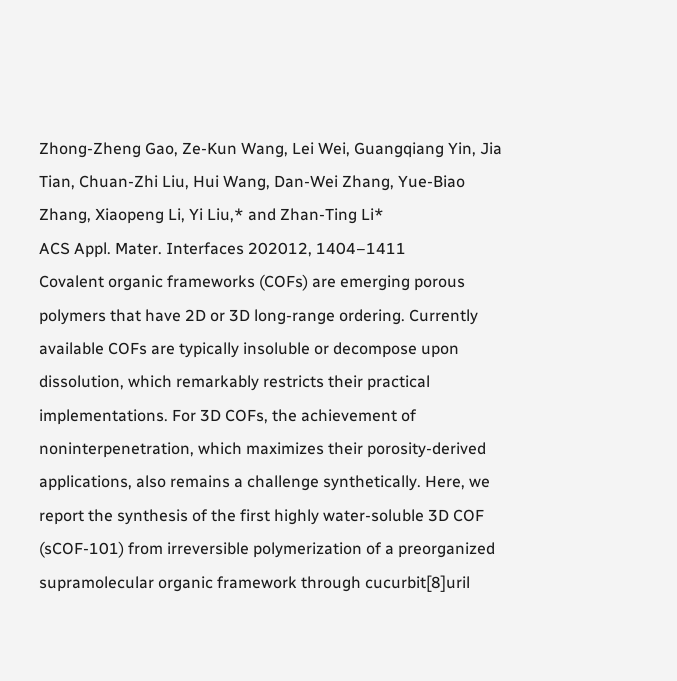Zhong-Zheng Gao, Ze-Kun Wang, Lei Wei, Guangqiang Yin, Jia Tian, Chuan-Zhi Liu, Hui Wang, Dan-Wei Zhang, Yue-Biao Zhang, Xiaopeng Li, Yi Liu,* and Zhan-Ting Li*
ACS Appl. Mater. Interfaces 202012, 1404–1411
Covalent organic frameworks (COFs) are emerging porous polymers that have 2D or 3D long-range ordering. Currently available COFs are typically insoluble or decompose upon dissolution, which remarkably restricts their practical implementations. For 3D COFs, the achievement of noninterpenetration, which maximizes their porosity-derived applications, also remains a challenge synthetically. Here, we report the synthesis of the first highly water-soluble 3D COF (sCOF-101) from irreversible polymerization of a preorganized supramolecular organic framework through cucurbit[8]uril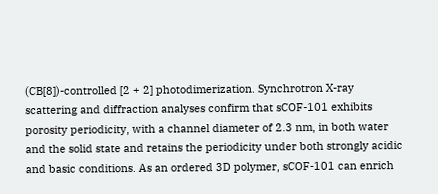(CB[8])-controlled [2 + 2] photodimerization. Synchrotron X-ray scattering and diffraction analyses confirm that sCOF-101 exhibits porosity periodicity, with a channel diameter of 2.3 nm, in both water and the solid state and retains the periodicity under both strongly acidic and basic conditions. As an ordered 3D polymer, sCOF-101 can enrich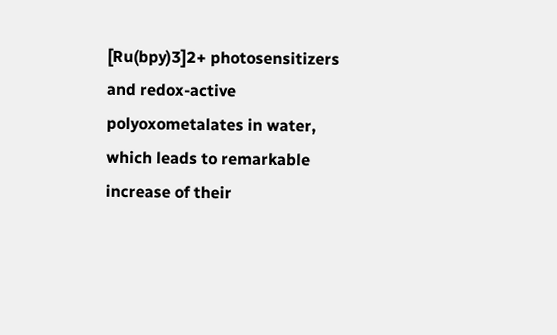[Ru(bpy)3]2+ photosensitizers and redox-active polyoxometalates in water, which leads to remarkable increase of their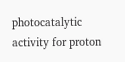photocatalytic activity for proton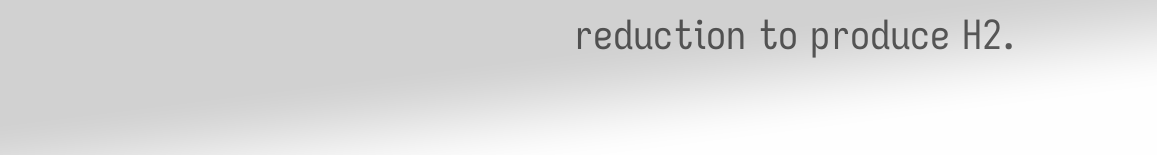reduction to produce H2.